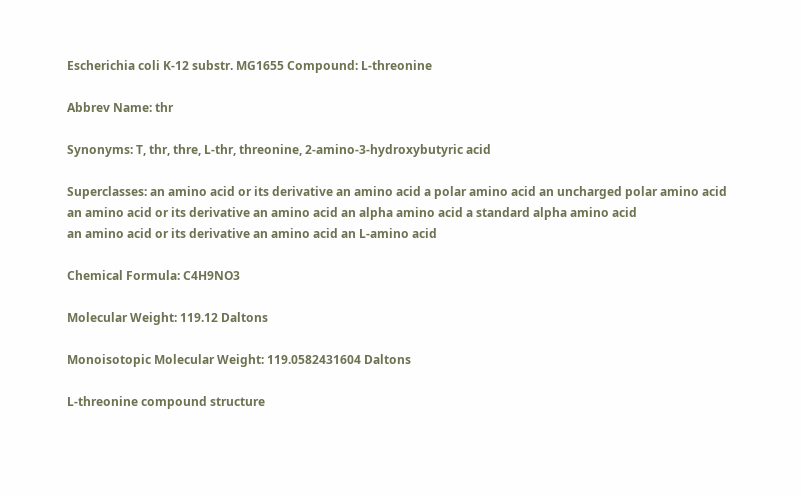Escherichia coli K-12 substr. MG1655 Compound: L-threonine

Abbrev Name: thr

Synonyms: T, thr, thre, L-thr, threonine, 2-amino-3-hydroxybutyric acid

Superclasses: an amino acid or its derivative an amino acid a polar amino acid an uncharged polar amino acid
an amino acid or its derivative an amino acid an alpha amino acid a standard alpha amino acid
an amino acid or its derivative an amino acid an L-amino acid

Chemical Formula: C4H9NO3

Molecular Weight: 119.12 Daltons

Monoisotopic Molecular Weight: 119.0582431604 Daltons

L-threonine compound structure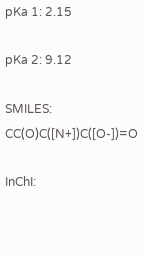pKa 1: 2.15

pKa 2: 9.12

SMILES: CC(O)C([N+])C([O-])=O

InChI: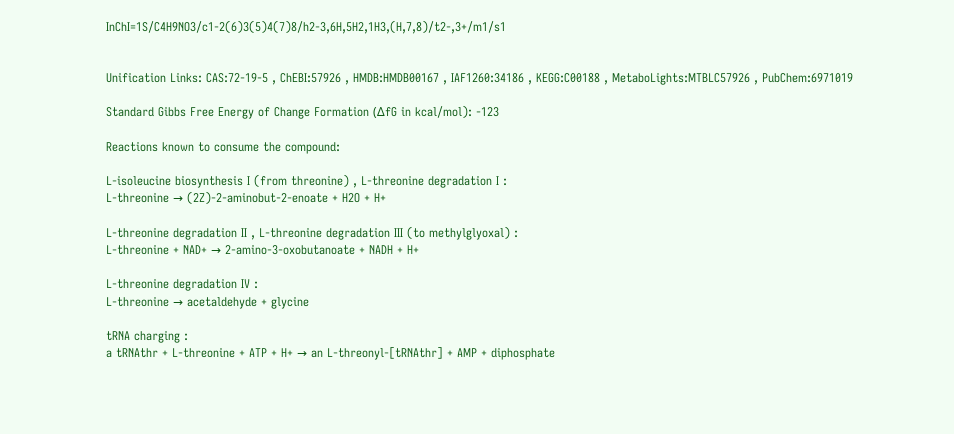InChI=1S/C4H9NO3/c1-2(6)3(5)4(7)8/h2-3,6H,5H2,1H3,(H,7,8)/t2-,3+/m1/s1


Unification Links: CAS:72-19-5 , ChEBI:57926 , HMDB:HMDB00167 , IAF1260:34186 , KEGG:C00188 , MetaboLights:MTBLC57926 , PubChem:6971019

Standard Gibbs Free Energy of Change Formation (ΔfG in kcal/mol): -123

Reactions known to consume the compound:

L-isoleucine biosynthesis I (from threonine) , L-threonine degradation I :
L-threonine → (2Z)-2-aminobut-2-enoate + H2O + H+

L-threonine degradation II , L-threonine degradation III (to methylglyoxal) :
L-threonine + NAD+ → 2-amino-3-oxobutanoate + NADH + H+

L-threonine degradation IV :
L-threonine → acetaldehyde + glycine

tRNA charging :
a tRNAthr + L-threonine + ATP + H+ → an L-threonyl-[tRNAthr] + AMP + diphosphate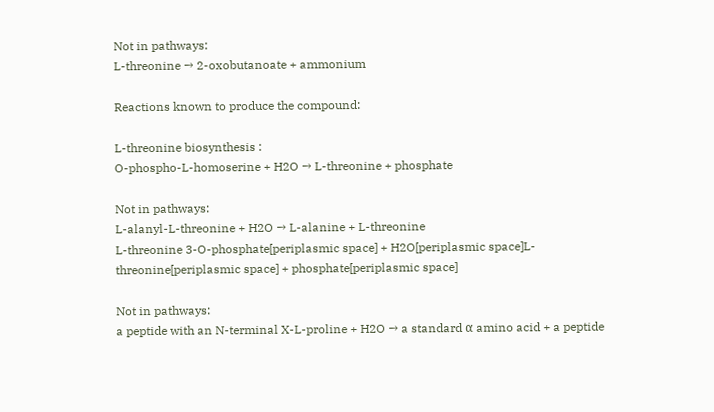Not in pathways:
L-threonine → 2-oxobutanoate + ammonium

Reactions known to produce the compound:

L-threonine biosynthesis :
O-phospho-L-homoserine + H2O → L-threonine + phosphate

Not in pathways:
L-alanyl-L-threonine + H2O → L-alanine + L-threonine
L-threonine 3-O-phosphate[periplasmic space] + H2O[periplasmic space]L-threonine[periplasmic space] + phosphate[periplasmic space]

Not in pathways:
a peptide with an N-terminal X-L-proline + H2O → a standard α amino acid + a peptide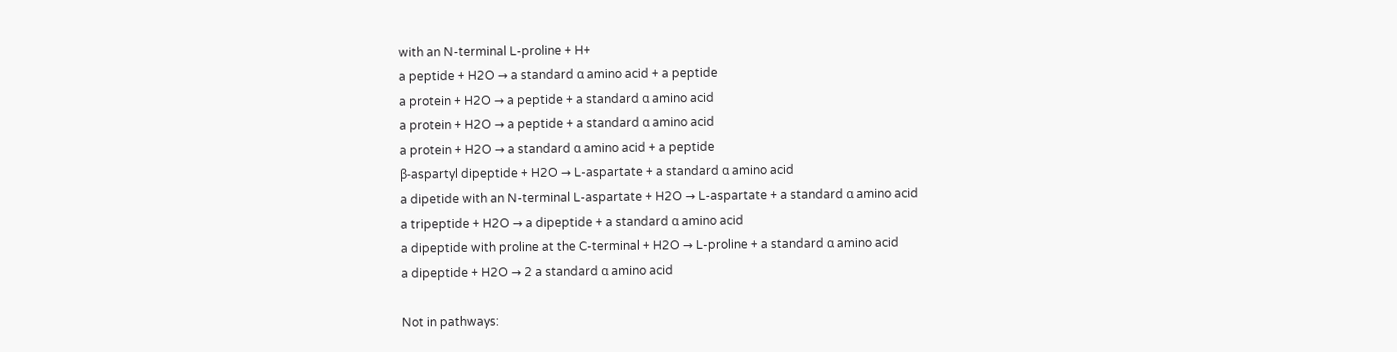with an N-terminal L-proline + H+
a peptide + H2O → a standard α amino acid + a peptide
a protein + H2O → a peptide + a standard α amino acid
a protein + H2O → a peptide + a standard α amino acid
a protein + H2O → a standard α amino acid + a peptide
β-aspartyl dipeptide + H2O → L-aspartate + a standard α amino acid
a dipetide with an N-terminal L-aspartate + H2O → L-aspartate + a standard α amino acid
a tripeptide + H2O → a dipeptide + a standard α amino acid
a dipeptide with proline at the C-terminal + H2O → L-proline + a standard α amino acid
a dipeptide + H2O → 2 a standard α amino acid

Not in pathways: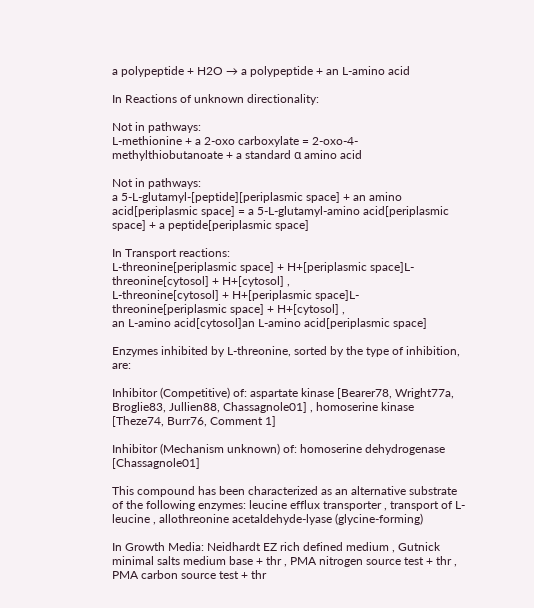a polypeptide + H2O → a polypeptide + an L-amino acid

In Reactions of unknown directionality:

Not in pathways:
L-methionine + a 2-oxo carboxylate = 2-oxo-4-methylthiobutanoate + a standard α amino acid

Not in pathways:
a 5-L-glutamyl-[peptide][periplasmic space] + an amino acid[periplasmic space] = a 5-L-glutamyl-amino acid[periplasmic space] + a peptide[periplasmic space]

In Transport reactions:
L-threonine[periplasmic space] + H+[periplasmic space]L-threonine[cytosol] + H+[cytosol] ,
L-threonine[cytosol] + H+[periplasmic space]L-threonine[periplasmic space] + H+[cytosol] ,
an L-amino acid[cytosol]an L-amino acid[periplasmic space]

Enzymes inhibited by L-threonine, sorted by the type of inhibition, are:

Inhibitor (Competitive) of: aspartate kinase [Bearer78, Wright77a, Broglie83, Jullien88, Chassagnole01] , homoserine kinase [Theze74, Burr76, Comment 1]

Inhibitor (Mechanism unknown) of: homoserine dehydrogenase [Chassagnole01]

This compound has been characterized as an alternative substrate of the following enzymes: leucine efflux transporter , transport of L-leucine , allothreonine acetaldehyde-lyase (glycine-forming)

In Growth Media: Neidhardt EZ rich defined medium , Gutnick minimal salts medium base + thr , PMA nitrogen source test + thr , PMA carbon source test + thr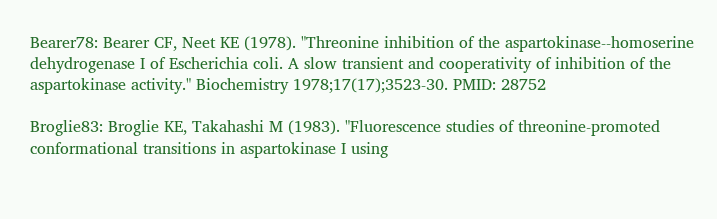Bearer78: Bearer CF, Neet KE (1978). "Threonine inhibition of the aspartokinase--homoserine dehydrogenase I of Escherichia coli. A slow transient and cooperativity of inhibition of the aspartokinase activity." Biochemistry 1978;17(17);3523-30. PMID: 28752

Broglie83: Broglie KE, Takahashi M (1983). "Fluorescence studies of threonine-promoted conformational transitions in aspartokinase I using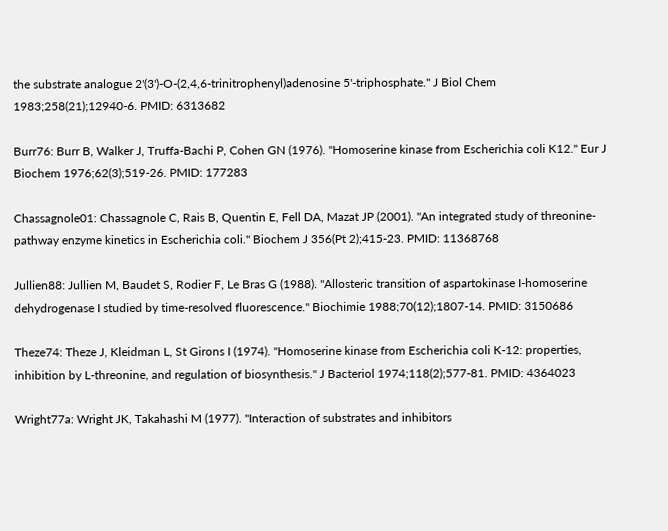the substrate analogue 2'(3')-O-(2,4,6-trinitrophenyl)adenosine 5'-triphosphate." J Biol Chem 1983;258(21);12940-6. PMID: 6313682

Burr76: Burr B, Walker J, Truffa-Bachi P, Cohen GN (1976). "Homoserine kinase from Escherichia coli K12." Eur J Biochem 1976;62(3);519-26. PMID: 177283

Chassagnole01: Chassagnole C, Rais B, Quentin E, Fell DA, Mazat JP (2001). "An integrated study of threonine-pathway enzyme kinetics in Escherichia coli." Biochem J 356(Pt 2);415-23. PMID: 11368768

Jullien88: Jullien M, Baudet S, Rodier F, Le Bras G (1988). "Allosteric transition of aspartokinase I-homoserine dehydrogenase I studied by time-resolved fluorescence." Biochimie 1988;70(12);1807-14. PMID: 3150686

Theze74: Theze J, Kleidman L, St Girons I (1974). "Homoserine kinase from Escherichia coli K-12: properties, inhibition by L-threonine, and regulation of biosynthesis." J Bacteriol 1974;118(2);577-81. PMID: 4364023

Wright77a: Wright JK, Takahashi M (1977). "Interaction of substrates and inhibitors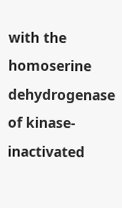with the homoserine dehydrogenase of kinase-inactivated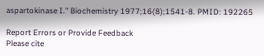aspartokinase I." Biochemistry 1977;16(8);1541-8. PMID: 192265

Report Errors or Provide Feedback
Please cite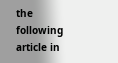the following article in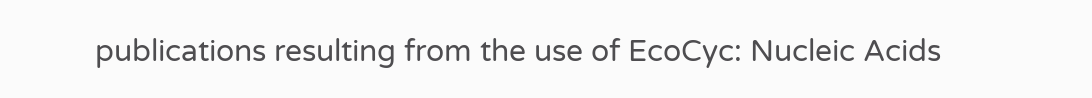publications resulting from the use of EcoCyc: Nucleic Acids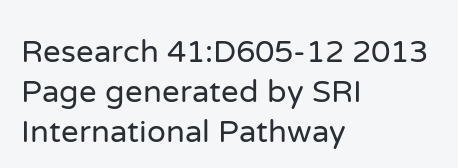Research 41:D605-12 2013
Page generated by SRI International Pathway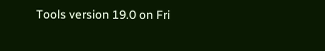Tools version 19.0 on Fri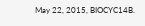May 22, 2015, BIOCYC14B.